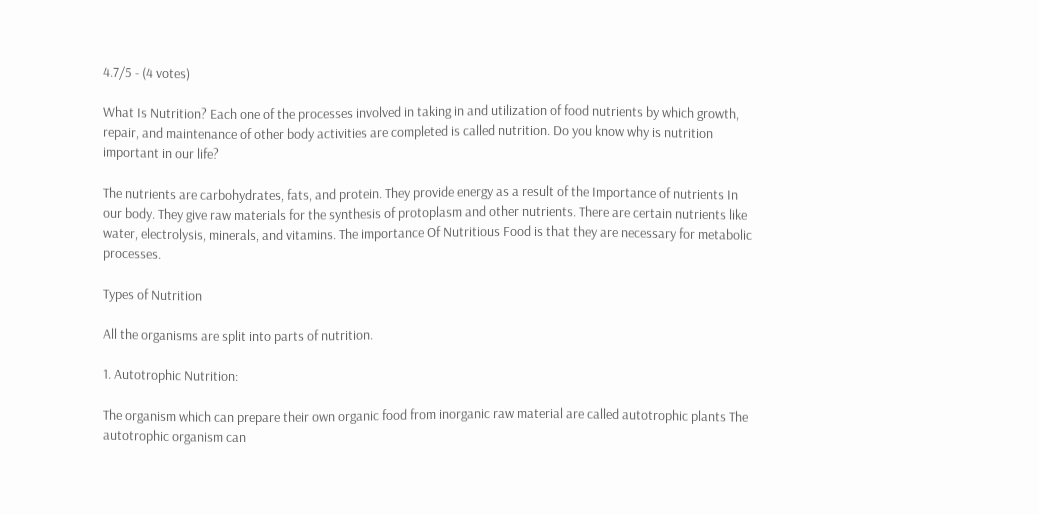4.7/5 - (4 votes)

What Is Nutrition? Each one of the processes involved in taking in and utilization of food nutrients by which growth, repair, and maintenance of other body activities are completed is called nutrition. Do you know why is nutrition important in our life?

The nutrients are carbohydrates, fats, and protein. They provide energy as a result of the Importance of nutrients In our body. They give raw materials for the synthesis of protoplasm and other nutrients. There are certain nutrients like water, electrolysis, minerals, and vitamins. The importance Of Nutritious Food is that they are necessary for metabolic processes.

Types of Nutrition

All the organisms are split into parts of nutrition.

1. Autotrophic Nutrition:

The organism which can prepare their own organic food from inorganic raw material are called autotrophic plants The autotrophic organism can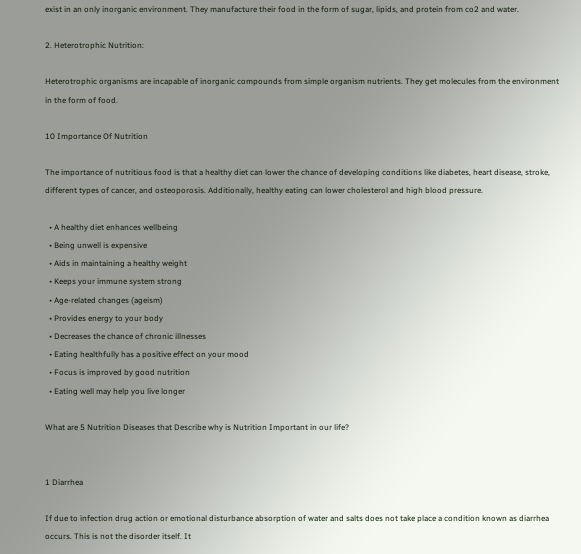exist in an only inorganic environment. They manufacture their food in the form of sugar, lipids, and protein from co2 and water.

2. Heterotrophic Nutrition:

Heterotrophic organisms are incapable of inorganic compounds from simple organism nutrients. They get molecules from the environment in the form of food.

10 Importance Of Nutrition

The importance of nutritious food is that a healthy diet can lower the chance of developing conditions like diabetes, heart disease, stroke, different types of cancer, and osteoporosis. Additionally, healthy eating can lower cholesterol and high blood pressure.

  • A healthy diet enhances wellbeing
  • Being unwell is expensive
  • Aids in maintaining a healthy weight
  • Keeps your immune system strong
  • Age-related changes (ageism)
  • Provides energy to your body
  • Decreases the chance of chronic illnesses
  • Eating healthfully has a positive effect on your mood
  • Focus is improved by good nutrition
  • Eating well may help you live longer

What are 5 Nutrition Diseases that Describe why is Nutrition Important in our life?


1 Diarrhea

If due to infection drug action or emotional disturbance absorption of water and salts does not take place a condition known as diarrhea occurs. This is not the disorder itself. It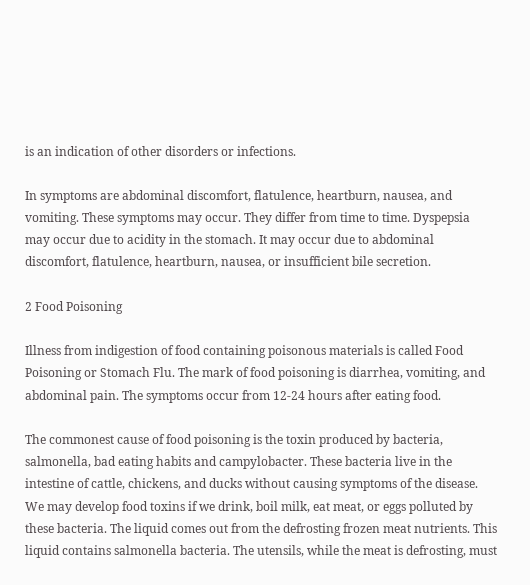is an indication of other disorders or infections.

In symptoms are abdominal discomfort, flatulence, heartburn, nausea, and vomiting. These symptoms may occur. They differ from time to time. Dyspepsia may occur due to acidity in the stomach. It may occur due to abdominal discomfort, flatulence, heartburn, nausea, or insufficient bile secretion.

2 Food Poisoning

Illness from indigestion of food containing poisonous materials is called Food Poisoning or Stomach Flu. The mark of food poisoning is diarrhea, vomiting, and abdominal pain. The symptoms occur from 12-24 hours after eating food.

The commonest cause of food poisoning is the toxin produced by bacteria, salmonella, bad eating habits and campylobacter. These bacteria live in the intestine of cattle, chickens, and ducks without causing symptoms of the disease. We may develop food toxins if we drink, boil milk, eat meat, or eggs polluted by these bacteria. The liquid comes out from the defrosting frozen meat nutrients. This liquid contains salmonella bacteria. The utensils, while the meat is defrosting, must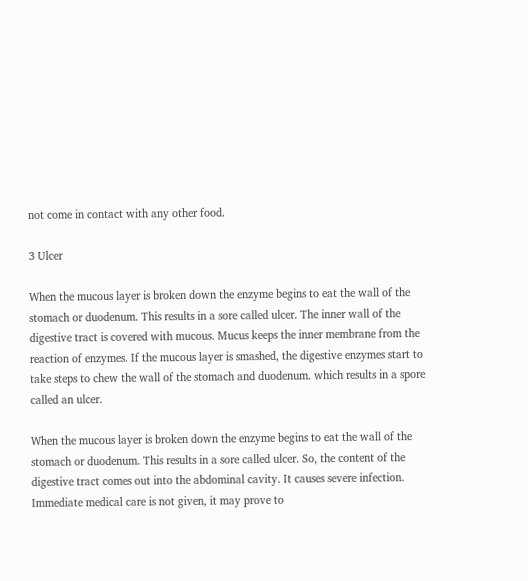not come in contact with any other food.

3 Ulcer

When the mucous layer is broken down the enzyme begins to eat the wall of the stomach or duodenum. This results in a sore called ulcer. The inner wall of the digestive tract is covered with mucous. Mucus keeps the inner membrane from the reaction of enzymes. If the mucous layer is smashed, the digestive enzymes start to take steps to chew the wall of the stomach and duodenum. which results in a spore called an ulcer.

When the mucous layer is broken down the enzyme begins to eat the wall of the stomach or duodenum. This results in a sore called ulcer. So, the content of the digestive tract comes out into the abdominal cavity. It causes severe infection. Immediate medical care is not given, it may prove to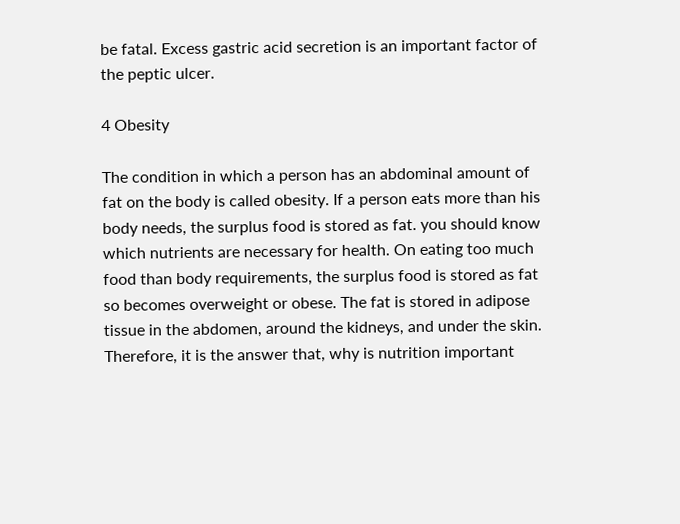be fatal. Excess gastric acid secretion is an important factor of the peptic ulcer.

4 Obesity

The condition in which a person has an abdominal amount of fat on the body is called obesity. If a person eats more than his body needs, the surplus food is stored as fat. you should know which nutrients are necessary for health. On eating too much food than body requirements, the surplus food is stored as fat so becomes overweight or obese. The fat is stored in adipose tissue in the abdomen, around the kidneys, and under the skin. Therefore, it is the answer that, why is nutrition important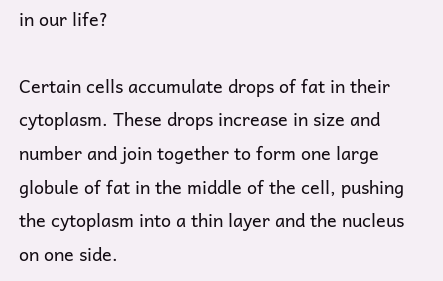in our life?

Certain cells accumulate drops of fat in their cytoplasm. These drops increase in size and number and join together to form one large globule of fat in the middle of the cell, pushing the cytoplasm into a thin layer and the nucleus on one side.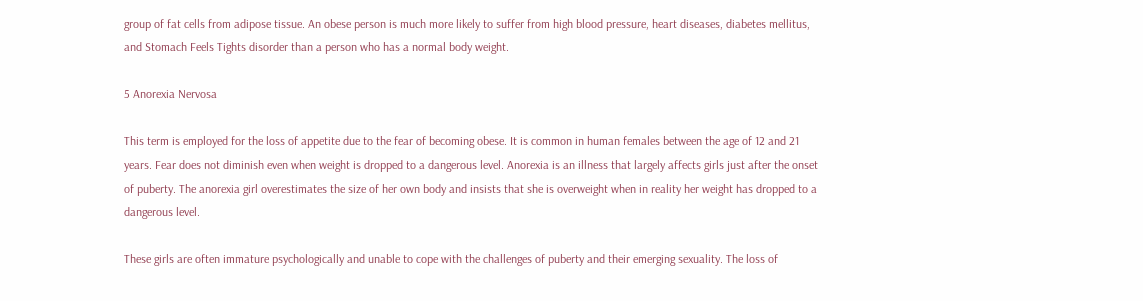group of fat cells from adipose tissue. An obese person is much more likely to suffer from high blood pressure, heart diseases, diabetes mellitus, and Stomach Feels Tights disorder than a person who has a normal body weight.

5 Anorexia Nervosa

This term is employed for the loss of appetite due to the fear of becoming obese. It is common in human females between the age of 12 and 21 years. Fear does not diminish even when weight is dropped to a dangerous level. Anorexia is an illness that largely affects girls just after the onset of puberty. The anorexia girl overestimates the size of her own body and insists that she is overweight when in reality her weight has dropped to a dangerous level.

These girls are often immature psychologically and unable to cope with the challenges of puberty and their emerging sexuality. The loss of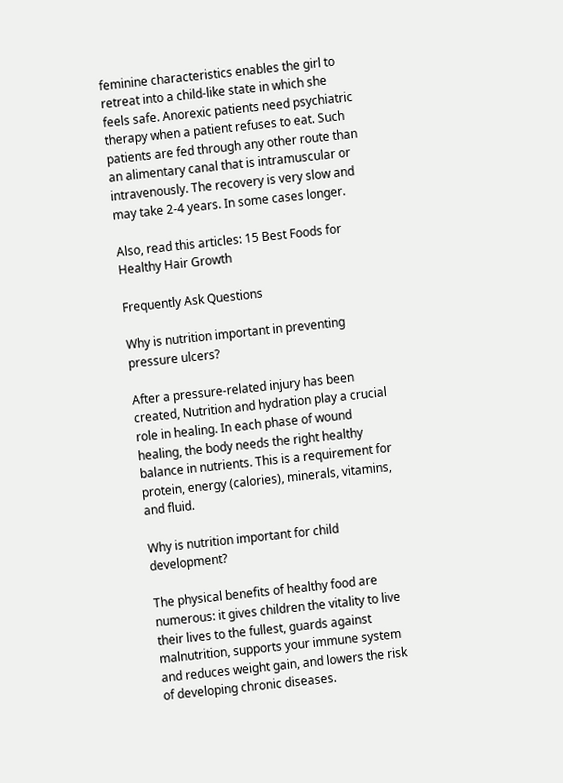feminine characteristics enables the girl to retreat into a child-like state in which she feels safe. Anorexic patients need psychiatric therapy when a patient refuses to eat. Such patients are fed through any other route than an alimentary canal that is intramuscular or intravenously. The recovery is very slow and may take 2-4 years. In some cases longer.

Also, read this articles: 15 Best Foods for Healthy Hair Growth

Frequently Ask Questions

Why is nutrition important in preventing pressure ulcers?

After a pressure-related injury has been created, Nutrition and hydration play a crucial role in healing. In each phase of wound healing, the body needs the right healthy balance in nutrients. This is a requirement for protein, energy (calories), minerals, vitamins, and fluid.

Why is nutrition important for child development?

The physical benefits of healthy food are numerous: it gives children the vitality to live their lives to the fullest, guards against malnutrition, supports your immune system and reduces weight gain, and lowers the risk of developing chronic diseases.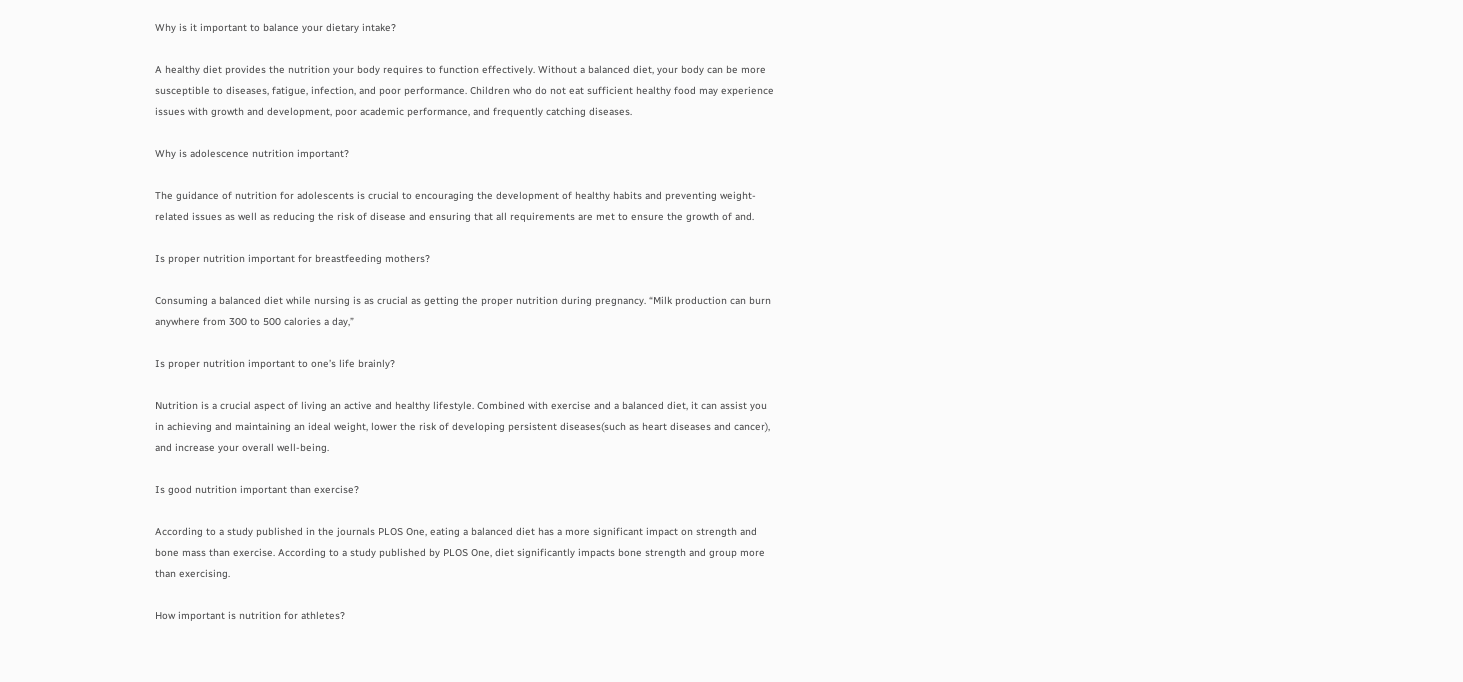Why is it important to balance your dietary intake?

A healthy diet provides the nutrition your body requires to function effectively. Without a balanced diet, your body can be more susceptible to diseases, fatigue, infection, and poor performance. Children who do not eat sufficient healthy food may experience issues with growth and development, poor academic performance, and frequently catching diseases.

Why is adolescence nutrition important?

The guidance of nutrition for adolescents is crucial to encouraging the development of healthy habits and preventing weight-related issues as well as reducing the risk of disease and ensuring that all requirements are met to ensure the growth of and.

Is proper nutrition important for breastfeeding mothers?

Consuming a balanced diet while nursing is as crucial as getting the proper nutrition during pregnancy. “Milk production can burn anywhere from 300 to 500 calories a day,”

Is proper nutrition important to one’s life brainly?

Nutrition is a crucial aspect of living an active and healthy lifestyle. Combined with exercise and a balanced diet, it can assist you in achieving and maintaining an ideal weight, lower the risk of developing persistent diseases(such as heart diseases and cancer), and increase your overall well-being.

Is good nutrition important than exercise?

According to a study published in the journals PLOS One, eating a balanced diet has a more significant impact on strength and bone mass than exercise. According to a study published by PLOS One, diet significantly impacts bone strength and group more than exercising.

How important is nutrition for athletes?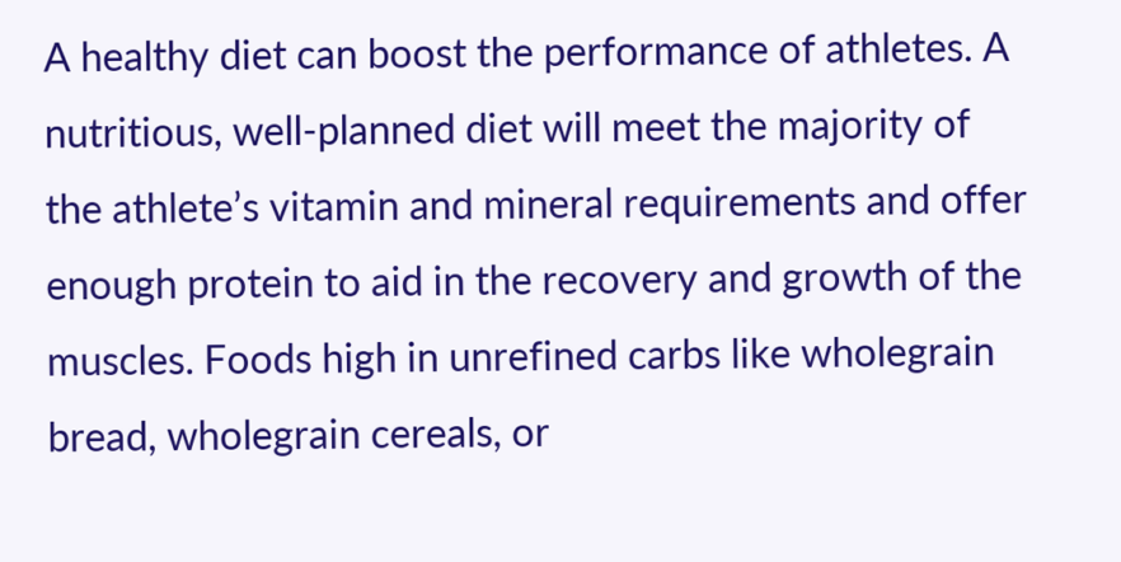A healthy diet can boost the performance of athletes. A nutritious, well-planned diet will meet the majority of the athlete’s vitamin and mineral requirements and offer enough protein to aid in the recovery and growth of the muscles. Foods high in unrefined carbs like wholegrain bread, wholegrain cereals, or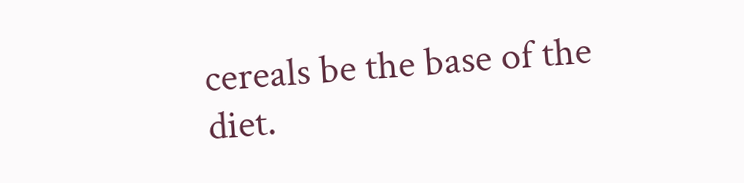cereals be the base of the diet.